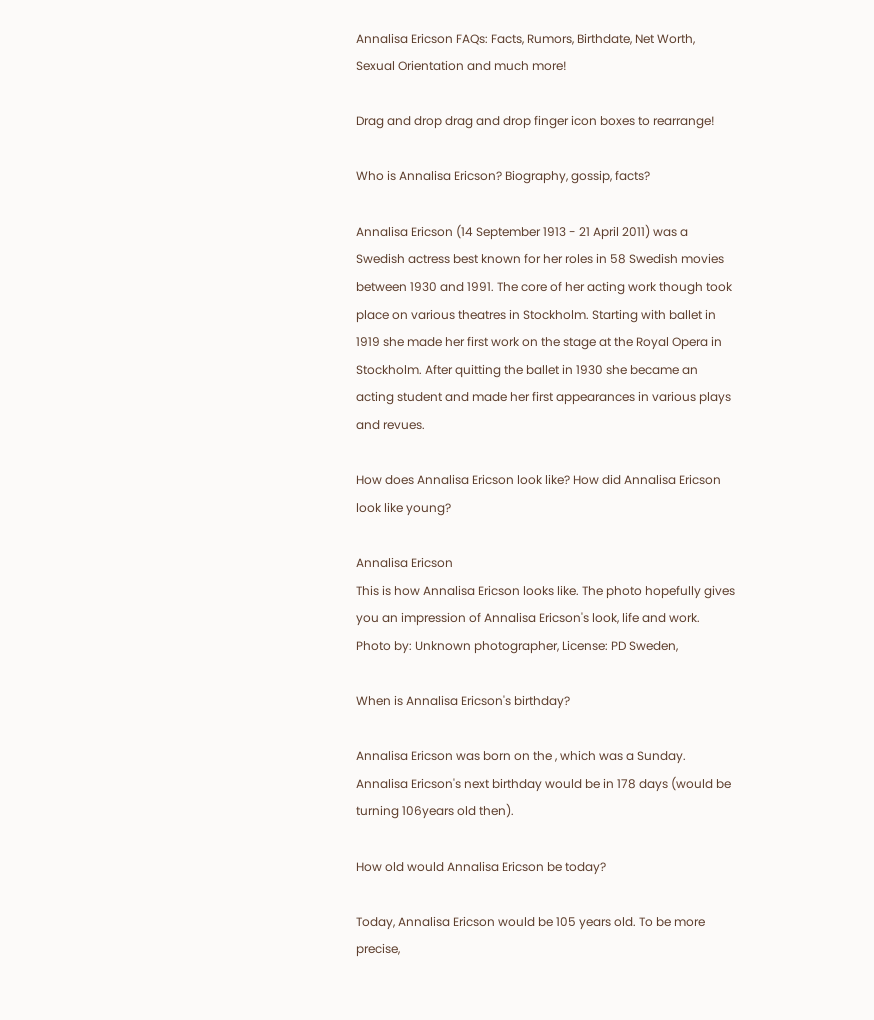Annalisa Ericson FAQs: Facts, Rumors, Birthdate, Net Worth, Sexual Orientation and much more!

Drag and drop drag and drop finger icon boxes to rearrange!

Who is Annalisa Ericson? Biography, gossip, facts?

Annalisa Ericson (14 September 1913 - 21 April 2011) was a Swedish actress best known for her roles in 58 Swedish movies between 1930 and 1991. The core of her acting work though took place on various theatres in Stockholm. Starting with ballet in 1919 she made her first work on the stage at the Royal Opera in Stockholm. After quitting the ballet in 1930 she became an acting student and made her first appearances in various plays and revues.

How does Annalisa Ericson look like? How did Annalisa Ericson look like young?

Annalisa Ericson
This is how Annalisa Ericson looks like. The photo hopefully gives you an impression of Annalisa Ericson's look, life and work.
Photo by: Unknown photographer, License: PD Sweden,

When is Annalisa Ericson's birthday?

Annalisa Ericson was born on the , which was a Sunday. Annalisa Ericson's next birthday would be in 178 days (would be turning 106years old then).

How old would Annalisa Ericson be today?

Today, Annalisa Ericson would be 105 years old. To be more precise,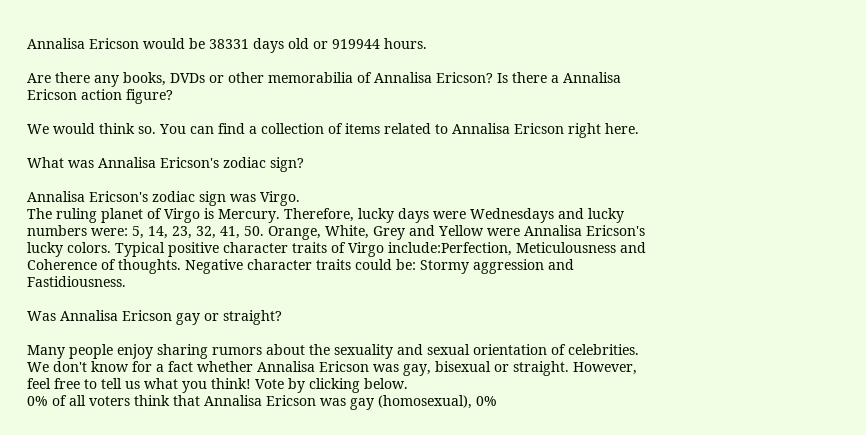Annalisa Ericson would be 38331 days old or 919944 hours.

Are there any books, DVDs or other memorabilia of Annalisa Ericson? Is there a Annalisa Ericson action figure?

We would think so. You can find a collection of items related to Annalisa Ericson right here.

What was Annalisa Ericson's zodiac sign?

Annalisa Ericson's zodiac sign was Virgo.
The ruling planet of Virgo is Mercury. Therefore, lucky days were Wednesdays and lucky numbers were: 5, 14, 23, 32, 41, 50. Orange, White, Grey and Yellow were Annalisa Ericson's lucky colors. Typical positive character traits of Virgo include:Perfection, Meticulousness and Coherence of thoughts. Negative character traits could be: Stormy aggression and Fastidiousness.

Was Annalisa Ericson gay or straight?

Many people enjoy sharing rumors about the sexuality and sexual orientation of celebrities. We don't know for a fact whether Annalisa Ericson was gay, bisexual or straight. However, feel free to tell us what you think! Vote by clicking below.
0% of all voters think that Annalisa Ericson was gay (homosexual), 0%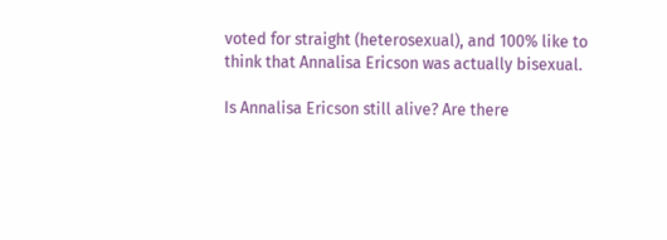voted for straight (heterosexual), and 100% like to think that Annalisa Ericson was actually bisexual.

Is Annalisa Ericson still alive? Are there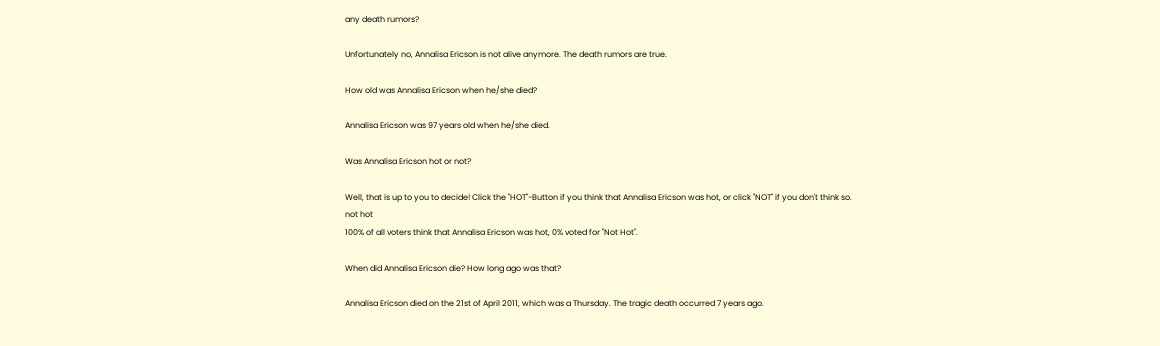any death rumors?

Unfortunately no, Annalisa Ericson is not alive anymore. The death rumors are true.

How old was Annalisa Ericson when he/she died?

Annalisa Ericson was 97 years old when he/she died.

Was Annalisa Ericson hot or not?

Well, that is up to you to decide! Click the "HOT"-Button if you think that Annalisa Ericson was hot, or click "NOT" if you don't think so.
not hot
100% of all voters think that Annalisa Ericson was hot, 0% voted for "Not Hot".

When did Annalisa Ericson die? How long ago was that?

Annalisa Ericson died on the 21st of April 2011, which was a Thursday. The tragic death occurred 7 years ago.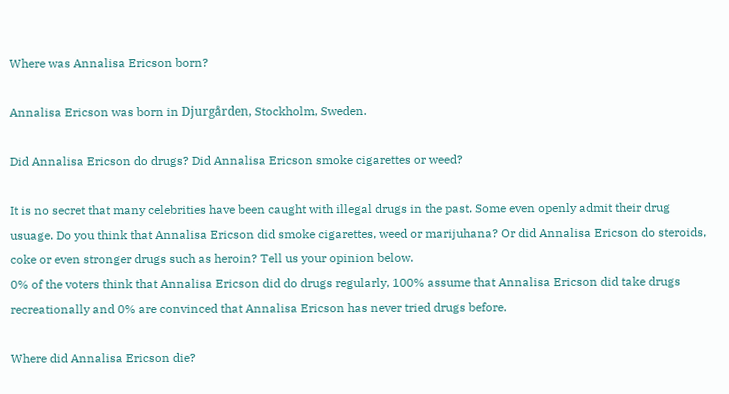Where was Annalisa Ericson born?

Annalisa Ericson was born in Djurgården, Stockholm, Sweden.

Did Annalisa Ericson do drugs? Did Annalisa Ericson smoke cigarettes or weed?

It is no secret that many celebrities have been caught with illegal drugs in the past. Some even openly admit their drug usuage. Do you think that Annalisa Ericson did smoke cigarettes, weed or marijuhana? Or did Annalisa Ericson do steroids, coke or even stronger drugs such as heroin? Tell us your opinion below.
0% of the voters think that Annalisa Ericson did do drugs regularly, 100% assume that Annalisa Ericson did take drugs recreationally and 0% are convinced that Annalisa Ericson has never tried drugs before.

Where did Annalisa Ericson die?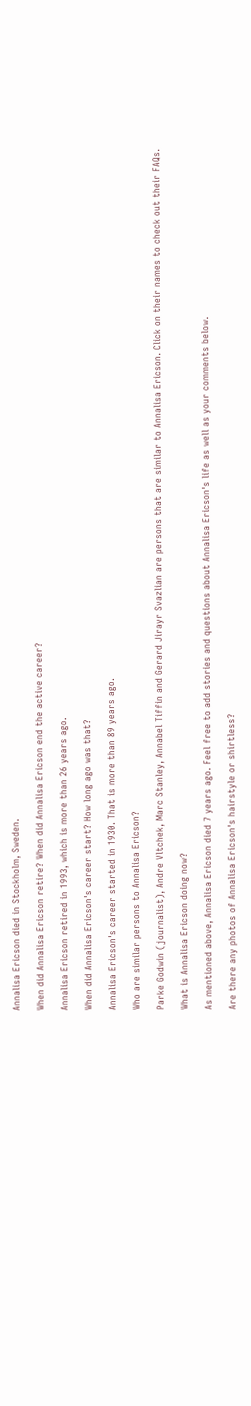Annalisa Ericson died in Stockholm, Sweden.

When did Annalisa Ericson retire? When did Annalisa Ericson end the active career?

Annalisa Ericson retired in 1993, which is more than 26 years ago.

When did Annalisa Ericson's career start? How long ago was that?

Annalisa Ericson's career started in 1930. That is more than 89 years ago.

Who are similar persons to Annalisa Ericson?

Parke Godwin (journalist), Andre Vltchek, Marc Stanley, Annabel Tiffin and Gerard Jirayr Svazlian are persons that are similar to Annalisa Ericson. Click on their names to check out their FAQs.

What is Annalisa Ericson doing now?

As mentioned above, Annalisa Ericson died 7 years ago. Feel free to add stories and questions about Annalisa Ericson's life as well as your comments below.

Are there any photos of Annalisa Ericson's hairstyle or shirtless?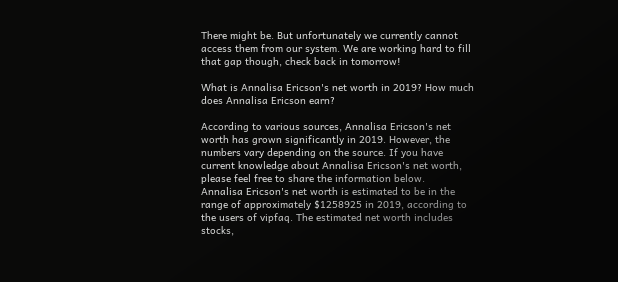There might be. But unfortunately we currently cannot access them from our system. We are working hard to fill that gap though, check back in tomorrow!

What is Annalisa Ericson's net worth in 2019? How much does Annalisa Ericson earn?

According to various sources, Annalisa Ericson's net worth has grown significantly in 2019. However, the numbers vary depending on the source. If you have current knowledge about Annalisa Ericson's net worth, please feel free to share the information below.
Annalisa Ericson's net worth is estimated to be in the range of approximately $1258925 in 2019, according to the users of vipfaq. The estimated net worth includes stocks,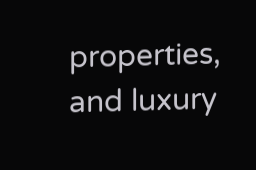properties, and luxury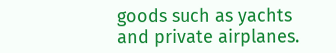goods such as yachts and private airplanes.